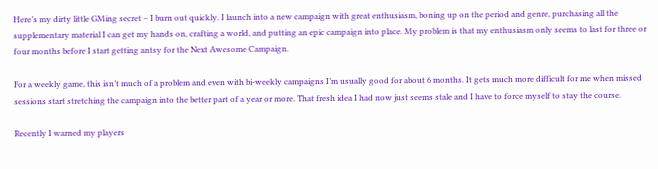Here’s my dirty little GMing secret – I burn out quickly. I launch into a new campaign with great enthusiasm, boning up on the period and genre, purchasing all the supplementary material I can get my hands on, crafting a world, and putting an epic campaign into place. My problem is that my enthusiasm only seems to last for three or four months before I start getting antsy for the Next Awesome Campaign.

For a weekly game, this isn’t much of a problem and even with bi-weekly campaigns I’m usually good for about 6 months. It gets much more difficult for me when missed sessions start stretching the campaign into the better part of a year or more. That fresh idea I had now just seems stale and I have to force myself to stay the course.

Recently I warned my players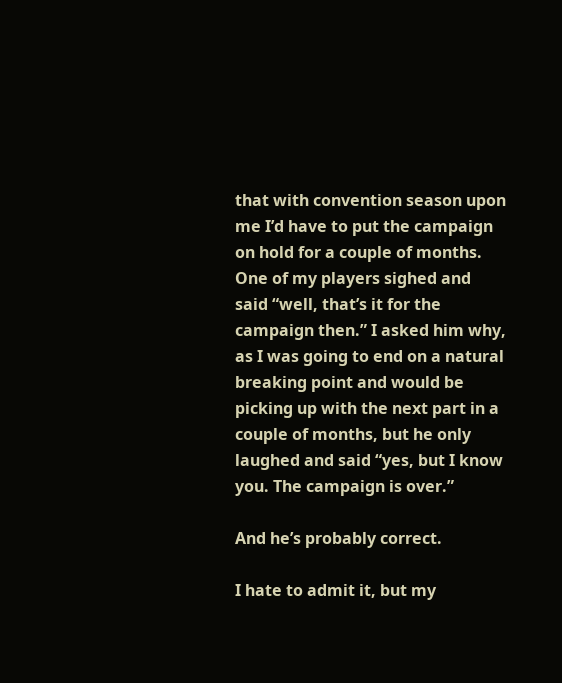that with convention season upon me I’d have to put the campaign on hold for a couple of months. One of my players sighed and said “well, that’s it for the campaign then.” I asked him why, as I was going to end on a natural breaking point and would be picking up with the next part in a couple of months, but he only laughed and said “yes, but I know you. The campaign is over.”

And he’s probably correct.

I hate to admit it, but my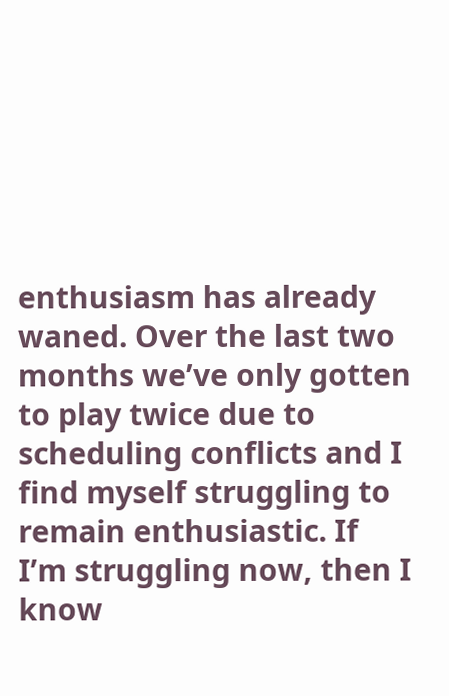enthusiasm has already waned. Over the last two months we’ve only gotten to play twice due to scheduling conflicts and I find myself struggling to remain enthusiastic. If I’m struggling now, then I know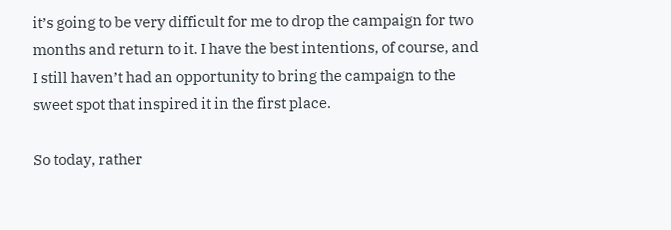it’s going to be very difficult for me to drop the campaign for two months and return to it. I have the best intentions, of course, and I still haven’t had an opportunity to bring the campaign to the sweet spot that inspired it in the first place.

So today, rather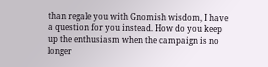than regale you with Gnomish wisdom, I have a question for you instead. How do you keep up the enthusiasm when the campaign is no longer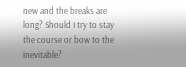new and the breaks are long? Should I try to stay the course or bow to the inevitable?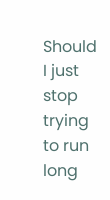Should I just stop trying to run long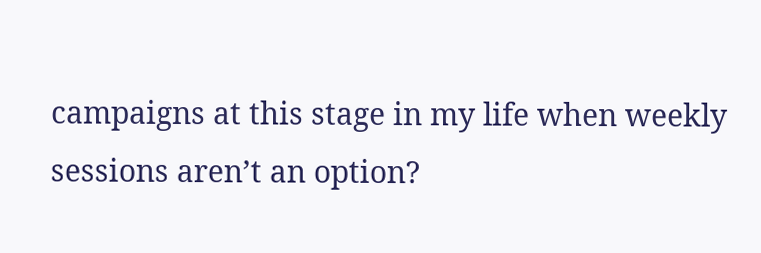campaigns at this stage in my life when weekly sessions aren’t an option?